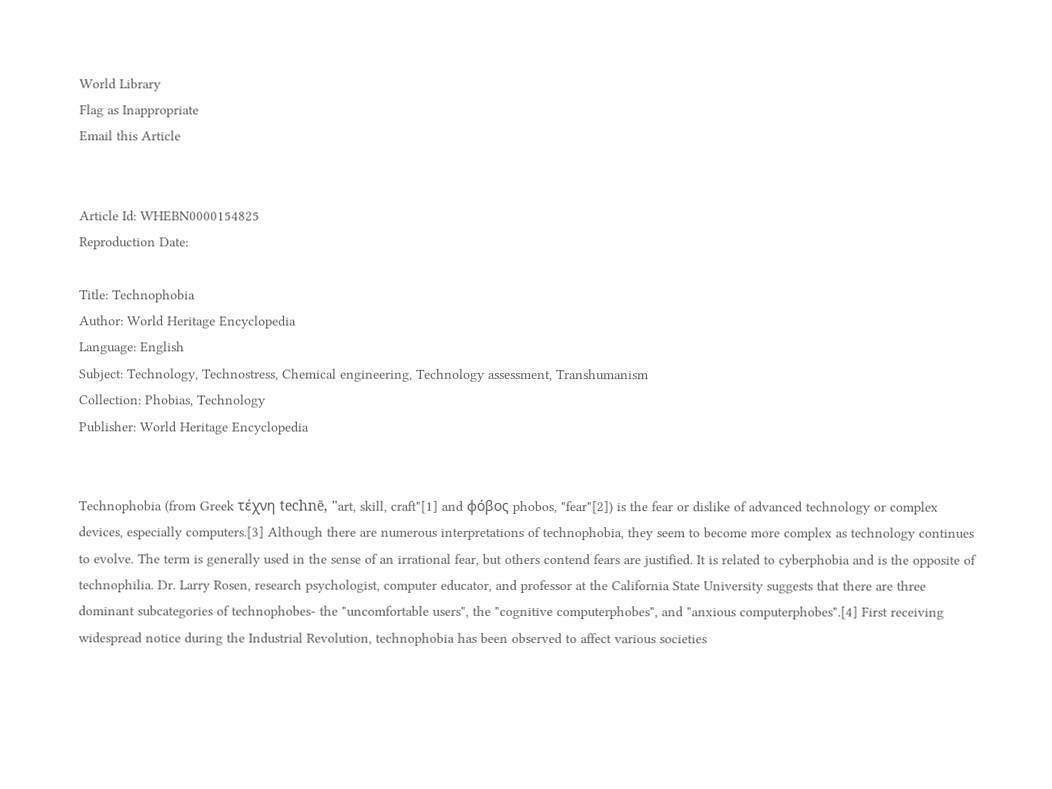World Library
Flag as Inappropriate
Email this Article


Article Id: WHEBN0000154825
Reproduction Date:

Title: Technophobia
Author: World Heritage Encyclopedia
Language: English
Subject: Technology, Technostress, Chemical engineering, Technology assessment, Transhumanism
Collection: Phobias, Technology
Publisher: World Heritage Encyclopedia


Technophobia (from Greek τέχνη technē, "art, skill, craft"[1] and φόβος phobos, "fear"[2]) is the fear or dislike of advanced technology or complex devices, especially computers.[3] Although there are numerous interpretations of technophobia, they seem to become more complex as technology continues to evolve. The term is generally used in the sense of an irrational fear, but others contend fears are justified. It is related to cyberphobia and is the opposite of technophilia. Dr. Larry Rosen, research psychologist, computer educator, and professor at the California State University suggests that there are three dominant subcategories of technophobes- the "uncomfortable users", the "cognitive computerphobes", and "anxious computerphobes".[4] First receiving widespread notice during the Industrial Revolution, technophobia has been observed to affect various societies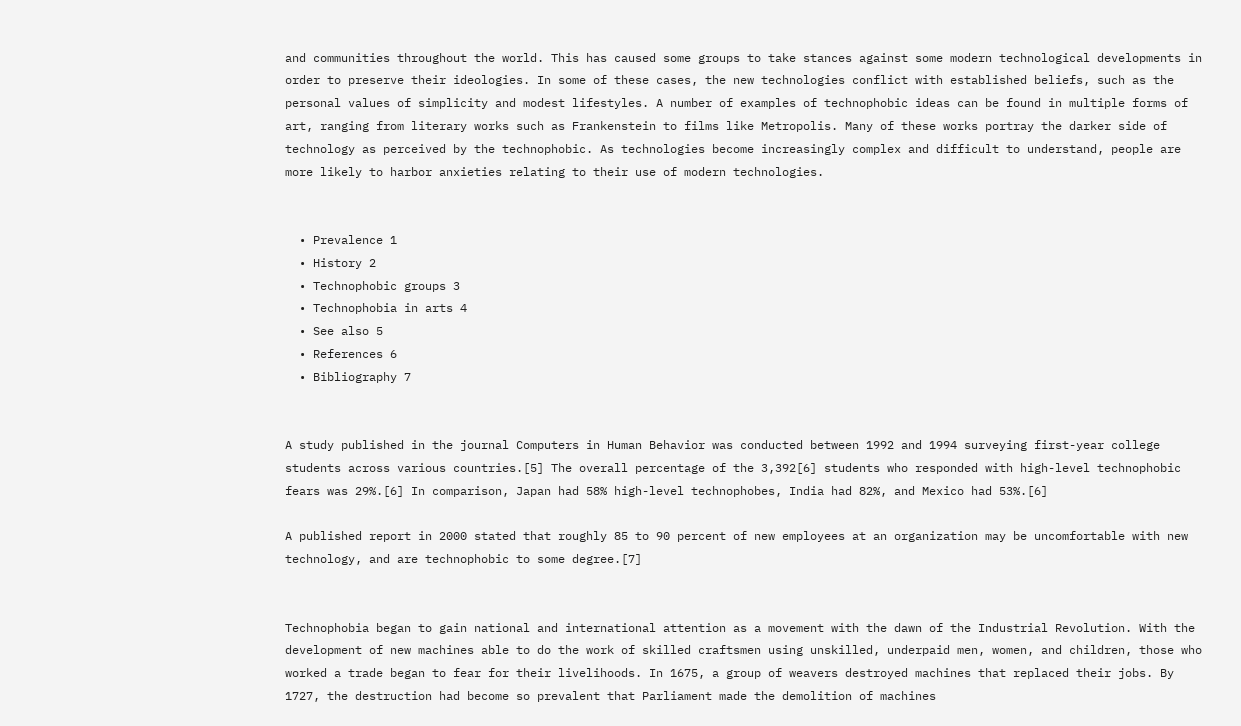and communities throughout the world. This has caused some groups to take stances against some modern technological developments in order to preserve their ideologies. In some of these cases, the new technologies conflict with established beliefs, such as the personal values of simplicity and modest lifestyles. A number of examples of technophobic ideas can be found in multiple forms of art, ranging from literary works such as Frankenstein to films like Metropolis. Many of these works portray the darker side of technology as perceived by the technophobic. As technologies become increasingly complex and difficult to understand, people are more likely to harbor anxieties relating to their use of modern technologies.


  • Prevalence 1
  • History 2
  • Technophobic groups 3
  • Technophobia in arts 4
  • See also 5
  • References 6
  • Bibliography 7


A study published in the journal Computers in Human Behavior was conducted between 1992 and 1994 surveying first-year college students across various countries.[5] The overall percentage of the 3,392[6] students who responded with high-level technophobic fears was 29%.[6] In comparison, Japan had 58% high-level technophobes, India had 82%, and Mexico had 53%.[6]

A published report in 2000 stated that roughly 85 to 90 percent of new employees at an organization may be uncomfortable with new technology, and are technophobic to some degree.[7]


Technophobia began to gain national and international attention as a movement with the dawn of the Industrial Revolution. With the development of new machines able to do the work of skilled craftsmen using unskilled, underpaid men, women, and children, those who worked a trade began to fear for their livelihoods. In 1675, a group of weavers destroyed machines that replaced their jobs. By 1727, the destruction had become so prevalent that Parliament made the demolition of machines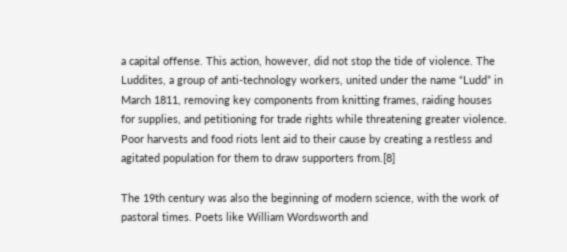a capital offense. This action, however, did not stop the tide of violence. The Luddites, a group of anti-technology workers, united under the name “Ludd” in March 1811, removing key components from knitting frames, raiding houses for supplies, and petitioning for trade rights while threatening greater violence. Poor harvests and food riots lent aid to their cause by creating a restless and agitated population for them to draw supporters from.[8]

The 19th century was also the beginning of modern science, with the work of pastoral times. Poets like William Wordsworth and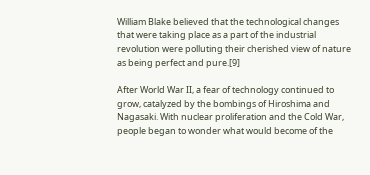William Blake believed that the technological changes that were taking place as a part of the industrial revolution were polluting their cherished view of nature as being perfect and pure.[9]

After World War II, a fear of technology continued to grow, catalyzed by the bombings of Hiroshima and Nagasaki. With nuclear proliferation and the Cold War, people began to wonder what would become of the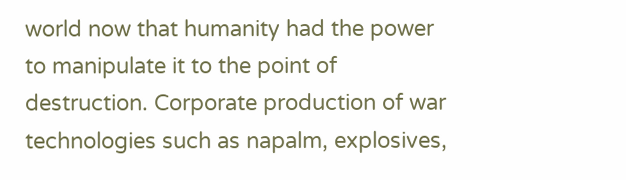world now that humanity had the power to manipulate it to the point of destruction. Corporate production of war technologies such as napalm, explosives,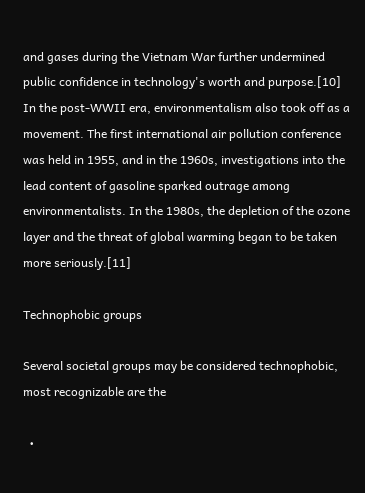and gases during the Vietnam War further undermined public confidence in technology's worth and purpose.[10] In the post-WWII era, environmentalism also took off as a movement. The first international air pollution conference was held in 1955, and in the 1960s, investigations into the lead content of gasoline sparked outrage among environmentalists. In the 1980s, the depletion of the ozone layer and the threat of global warming began to be taken more seriously.[11]

Technophobic groups

Several societal groups may be considered technophobic, most recognizable are the

  •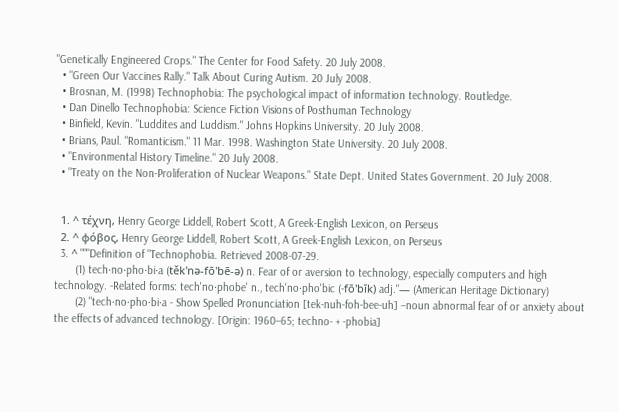"Genetically Engineered Crops." The Center for Food Safety. 20 July 2008.
  • "Green Our Vaccines Rally." Talk About Curing Autism. 20 July 2008.
  • Brosnan, M. (1998) Technophobia: The psychological impact of information technology. Routledge.
  • Dan Dinello Technophobia: Science Fiction Visions of Posthuman Technology
  • Binfield, Kevin. "Luddites and Luddism." Johns Hopkins University. 20 July 2008.
  • Brians, Paul. "Romanticism." 11 Mar. 1998. Washington State University. 20 July 2008.
  • "Environmental History Timeline." 20 July 2008.
  • "Treaty on the Non-Proliferation of Nuclear Weapons." State Dept. United States Government. 20 July 2008.


  1. ^ τέχνη, Henry George Liddell, Robert Scott, A Greek-English Lexicon, on Perseus
  2. ^ φόβος, Henry George Liddell, Robert Scott, A Greek-English Lexicon, on Perseus
  3. ^ """Definition of "Technophobia. Retrieved 2008-07-29.
       (1) tech·no·pho·bi·a (těk'nə-fō'bē-ə) n. Fear of or aversion to technology, especially computers and high technology. -Related forms: tech'no·phobe' n., tech'no·pho'bic (-fō'bĭk) adj."— (American Heritage Dictionary)
       (2) "tech·no·pho·bi·a - Show Spelled Pronunciation [tek-nuh-foh-bee-uh] –noun abnormal fear of or anxiety about the effects of advanced technology. [Origin: 1960–65; techno- + -phobia]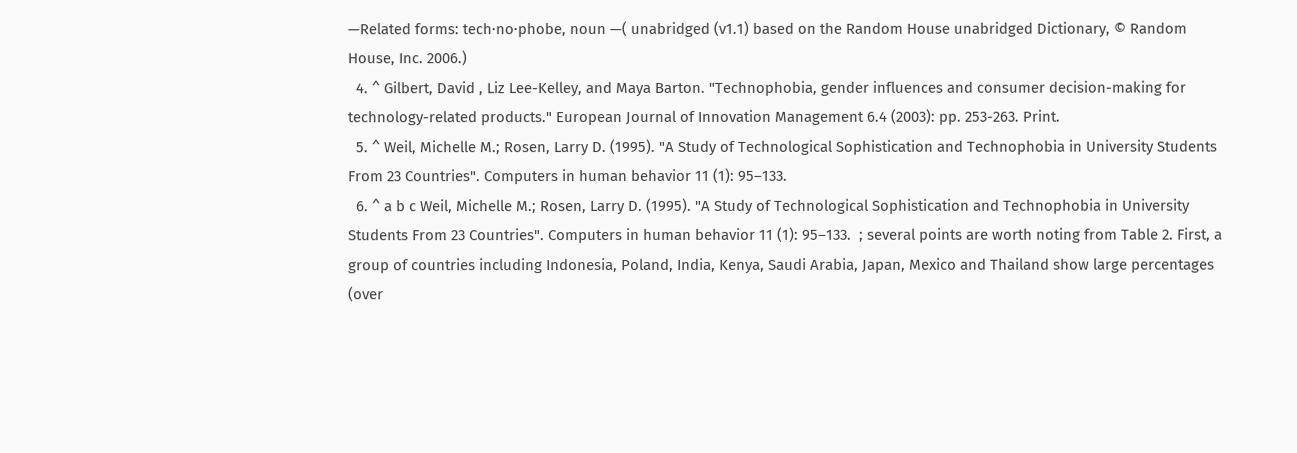—Related forms: tech·no·phobe, noun —( unabridged (v1.1) based on the Random House unabridged Dictionary, © Random House, Inc. 2006.)
  4. ^ Gilbert, David , Liz Lee-Kelley, and Maya Barton. "Technophobia, gender influences and consumer decision-making for technology-related products." European Journal of Innovation Management 6.4 (2003): pp. 253-263. Print.
  5. ^ Weil, Michelle M.; Rosen, Larry D. (1995). "A Study of Technological Sophistication and Technophobia in University Students From 23 Countries". Computers in human behavior 11 (1): 95–133.
  6. ^ a b c Weil, Michelle M.; Rosen, Larry D. (1995). "A Study of Technological Sophistication and Technophobia in University Students From 23 Countries". Computers in human behavior 11 (1): 95–133.  ; several points are worth noting from Table 2. First, a group of countries including Indonesia, Poland, India, Kenya, Saudi Arabia, Japan, Mexico and Thailand show large percentages (over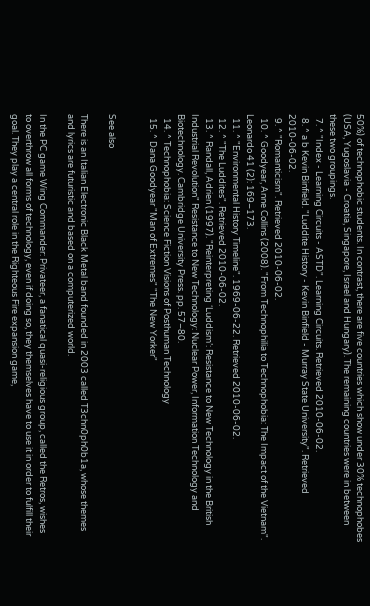50%) of technophobic students. In contrast, there are five countries which show under 30% technophobes (USA, Yugoslavia - Croatia, Singapore, Israel and Hungary). The remaining countries were in between these two groupings.
  7. ^ "Index - Learning Circuits - ASTD". Learning Circuits. Retrieved 2010-06-02.
  8. ^ a b Kevin Binfield. "Luddite History - Kevin Binfield - Murray State University". Retrieved 2010-06-02.
  9. ^ "Romanticism". Retrieved 2010-06-02.
  10. ^ Goodyear, Anne Collins (2008). "From Technophilia to Technophobia: The Impact of the Vietnam". Leonardo 41 (2): 169–173.
  11. ^ "Environmental History Timeline". 1969-06-22. Retrieved 2010-06-02.
  12. ^ "The Luddites". Retrieved 2010-06-02.
  13. ^ Randall, Adrien (1997). "Reinterpreting ‘Luddism’: Resistance to New Technology in the British Industrial Revolution" Resistance to New Technology: Nuclear Power, Information Technology and Biotechnology. Cambridge University Press. pp. 57–80.
  14. ^ Technophobia: Science Fiction Visions of Posthuman Technology
  15. ^ Dana Goodyear "Man of Extremes" "The New Yorker"


See also

There is an Italian Electronic Black Metal band founded in 2003 called T3chn0ph0b1a, whose themes and lyrics are futuristic and based on a computerized world.

In the PC game Wing Commander: Privateer, a fanatical quasi-religious group, called the Retros, wishes to overthrow all forms of technology, even if doing so, they themselves have to use it in order to fulfill their goal. They play a central role in the Righteous Fire expansion game,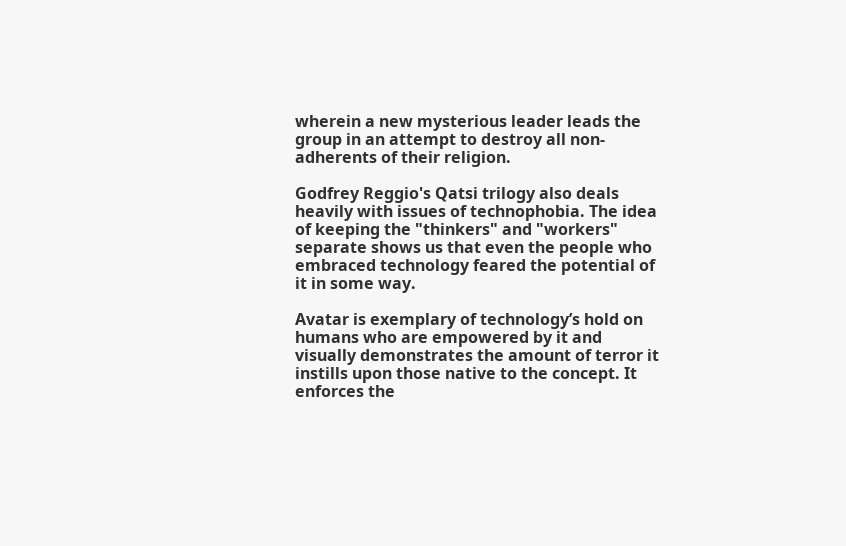wherein a new mysterious leader leads the group in an attempt to destroy all non-adherents of their religion.

Godfrey Reggio's Qatsi trilogy also deals heavily with issues of technophobia. The idea of keeping the "thinkers" and "workers" separate shows us that even the people who embraced technology feared the potential of it in some way.

Avatar is exemplary of technology’s hold on humans who are empowered by it and visually demonstrates the amount of terror it instills upon those native to the concept. It enforces the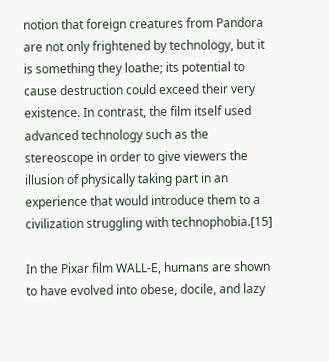notion that foreign creatures from Pandora are not only frightened by technology, but it is something they loathe; its potential to cause destruction could exceed their very existence. In contrast, the film itself used advanced technology such as the stereoscope in order to give viewers the illusion of physically taking part in an experience that would introduce them to a civilization struggling with technophobia.[15]

In the Pixar film WALL-E, humans are shown to have evolved into obese, docile, and lazy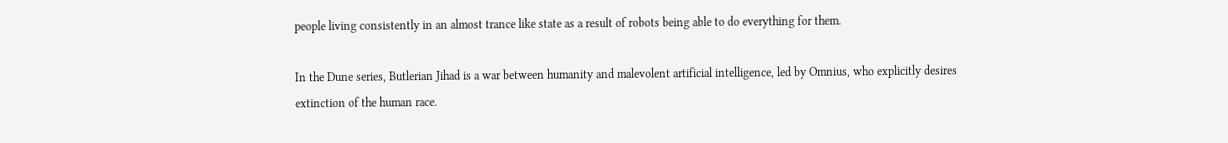people living consistently in an almost trance like state as a result of robots being able to do everything for them.

In the Dune series, Butlerian Jihad is a war between humanity and malevolent artificial intelligence, led by Omnius, who explicitly desires extinction of the human race.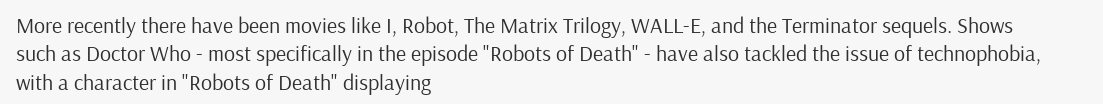More recently there have been movies like I, Robot, The Matrix Trilogy, WALL-E, and the Terminator sequels. Shows such as Doctor Who - most specifically in the episode "Robots of Death" - have also tackled the issue of technophobia, with a character in "Robots of Death" displaying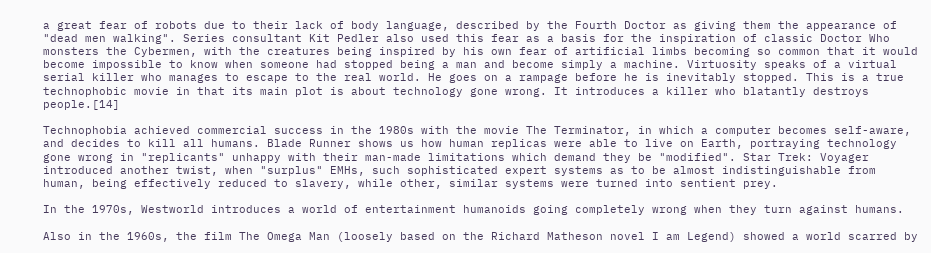a great fear of robots due to their lack of body language, described by the Fourth Doctor as giving them the appearance of "dead men walking". Series consultant Kit Pedler also used this fear as a basis for the inspiration of classic Doctor Who monsters the Cybermen, with the creatures being inspired by his own fear of artificial limbs becoming so common that it would become impossible to know when someone had stopped being a man and become simply a machine. Virtuosity speaks of a virtual serial killer who manages to escape to the real world. He goes on a rampage before he is inevitably stopped. This is a true technophobic movie in that its main plot is about technology gone wrong. It introduces a killer who blatantly destroys people.[14]

Technophobia achieved commercial success in the 1980s with the movie The Terminator, in which a computer becomes self-aware, and decides to kill all humans. Blade Runner shows us how human replicas were able to live on Earth, portraying technology gone wrong in "replicants" unhappy with their man-made limitations which demand they be "modified". Star Trek: Voyager introduced another twist, when "surplus" EMHs, such sophisticated expert systems as to be almost indistinguishable from human, being effectively reduced to slavery, while other, similar systems were turned into sentient prey.

In the 1970s, Westworld introduces a world of entertainment humanoids going completely wrong when they turn against humans.

Also in the 1960s, the film The Omega Man (loosely based on the Richard Matheson novel I am Legend) showed a world scarred by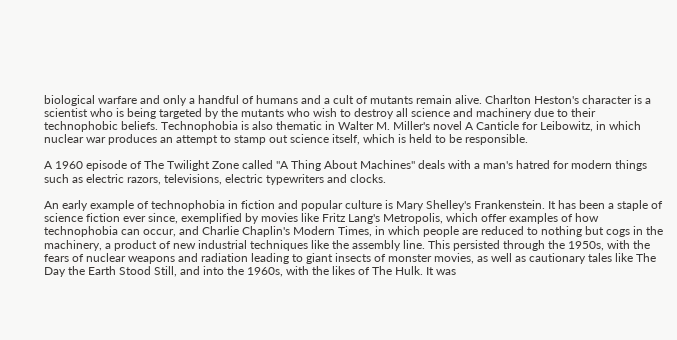biological warfare and only a handful of humans and a cult of mutants remain alive. Charlton Heston's character is a scientist who is being targeted by the mutants who wish to destroy all science and machinery due to their technophobic beliefs. Technophobia is also thematic in Walter M. Miller's novel A Canticle for Leibowitz, in which nuclear war produces an attempt to stamp out science itself, which is held to be responsible.

A 1960 episode of The Twilight Zone called "A Thing About Machines" deals with a man's hatred for modern things such as electric razors, televisions, electric typewriters and clocks.

An early example of technophobia in fiction and popular culture is Mary Shelley's Frankenstein. It has been a staple of science fiction ever since, exemplified by movies like Fritz Lang's Metropolis, which offer examples of how technophobia can occur, and Charlie Chaplin's Modern Times, in which people are reduced to nothing but cogs in the machinery, a product of new industrial techniques like the assembly line. This persisted through the 1950s, with the fears of nuclear weapons and radiation leading to giant insects of monster movies, as well as cautionary tales like The Day the Earth Stood Still, and into the 1960s, with the likes of The Hulk. It was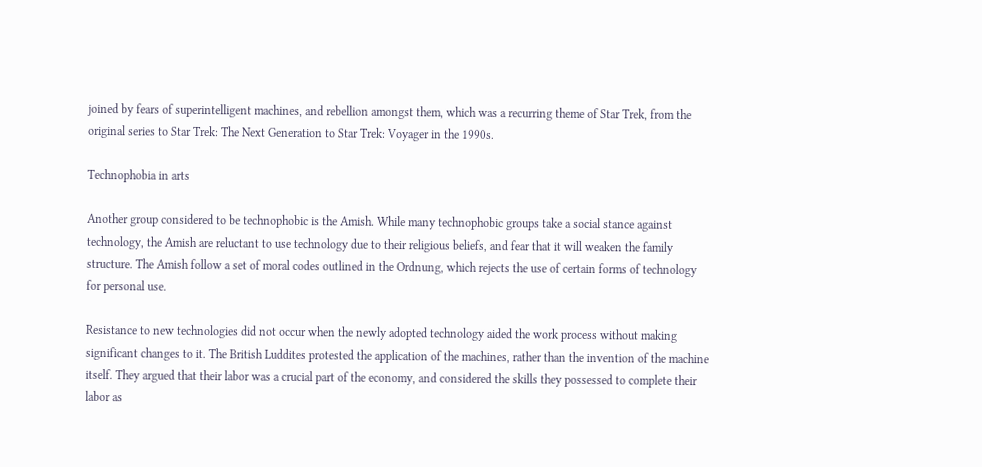joined by fears of superintelligent machines, and rebellion amongst them, which was a recurring theme of Star Trek, from the original series to Star Trek: The Next Generation to Star Trek: Voyager in the 1990s.

Technophobia in arts

Another group considered to be technophobic is the Amish. While many technophobic groups take a social stance against technology, the Amish are reluctant to use technology due to their religious beliefs, and fear that it will weaken the family structure. The Amish follow a set of moral codes outlined in the Ordnung, which rejects the use of certain forms of technology for personal use.

Resistance to new technologies did not occur when the newly adopted technology aided the work process without making significant changes to it. The British Luddites protested the application of the machines, rather than the invention of the machine itself. They argued that their labor was a crucial part of the economy, and considered the skills they possessed to complete their labor as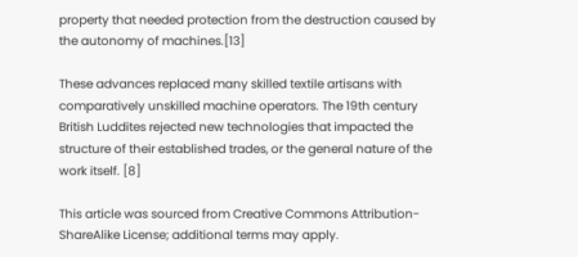property that needed protection from the destruction caused by the autonomy of machines.[13]

These advances replaced many skilled textile artisans with comparatively unskilled machine operators. The 19th century British Luddites rejected new technologies that impacted the structure of their established trades, or the general nature of the work itself. [8]

This article was sourced from Creative Commons Attribution-ShareAlike License; additional terms may apply.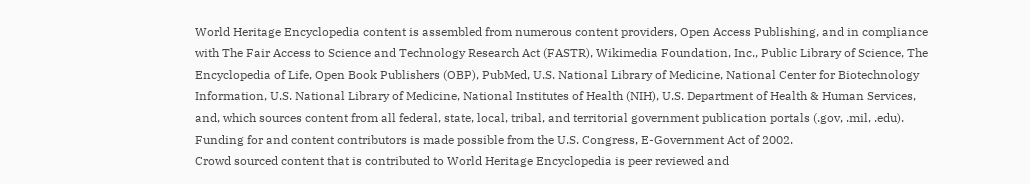World Heritage Encyclopedia content is assembled from numerous content providers, Open Access Publishing, and in compliance with The Fair Access to Science and Technology Research Act (FASTR), Wikimedia Foundation, Inc., Public Library of Science, The Encyclopedia of Life, Open Book Publishers (OBP), PubMed, U.S. National Library of Medicine, National Center for Biotechnology Information, U.S. National Library of Medicine, National Institutes of Health (NIH), U.S. Department of Health & Human Services, and, which sources content from all federal, state, local, tribal, and territorial government publication portals (.gov, .mil, .edu). Funding for and content contributors is made possible from the U.S. Congress, E-Government Act of 2002.
Crowd sourced content that is contributed to World Heritage Encyclopedia is peer reviewed and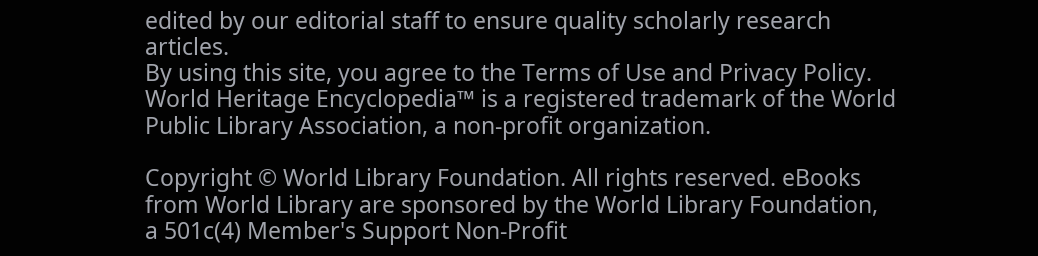edited by our editorial staff to ensure quality scholarly research articles.
By using this site, you agree to the Terms of Use and Privacy Policy. World Heritage Encyclopedia™ is a registered trademark of the World Public Library Association, a non-profit organization.

Copyright © World Library Foundation. All rights reserved. eBooks from World Library are sponsored by the World Library Foundation,
a 501c(4) Member's Support Non-Profit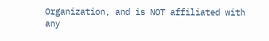Organization, and is NOT affiliated with any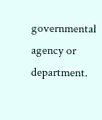governmental agency or department.